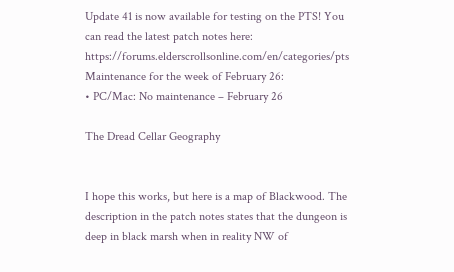Update 41 is now available for testing on the PTS! You can read the latest patch notes here: https://forums.elderscrollsonline.com/en/categories/pts
Maintenance for the week of February 26:
• PC/Mac: No maintenance – February 26

The Dread Cellar Geography


I hope this works, but here is a map of Blackwood. The description in the patch notes states that the dungeon is deep in black marsh when in reality NW of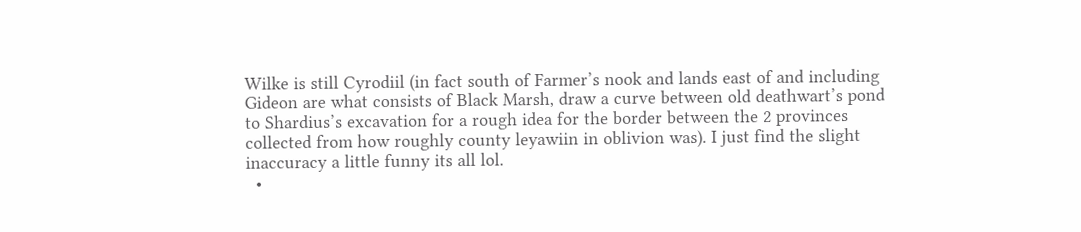Wilke is still Cyrodiil (in fact south of Farmer’s nook and lands east of and including Gideon are what consists of Black Marsh, draw a curve between old deathwart’s pond to Shardius’s excavation for a rough idea for the border between the 2 provinces collected from how roughly county leyawiin in oblivion was). I just find the slight inaccuracy a little funny its all lol.
  •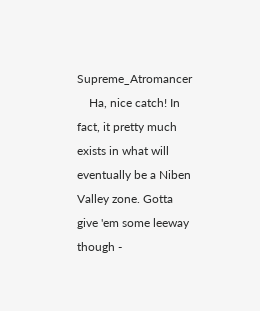Supreme_Atromancer
    Ha, nice catch! In fact, it pretty much exists in what will eventually be a Niben Valley zone. Gotta give 'em some leeway though -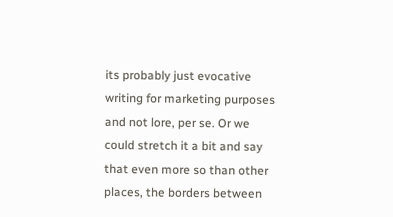its probably just evocative writing for marketing purposes and not lore, per se. Or we could stretch it a bit and say that even more so than other places, the borders between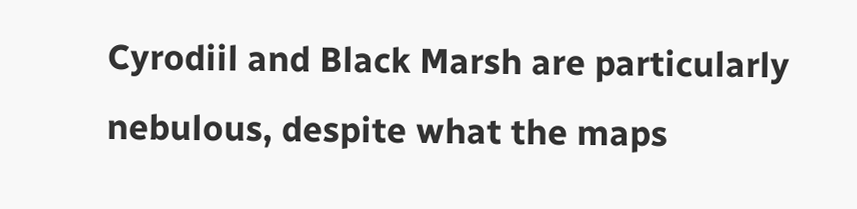Cyrodiil and Black Marsh are particularly nebulous, despite what the maps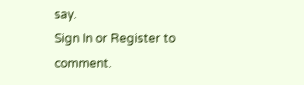say.
Sign In or Register to comment.